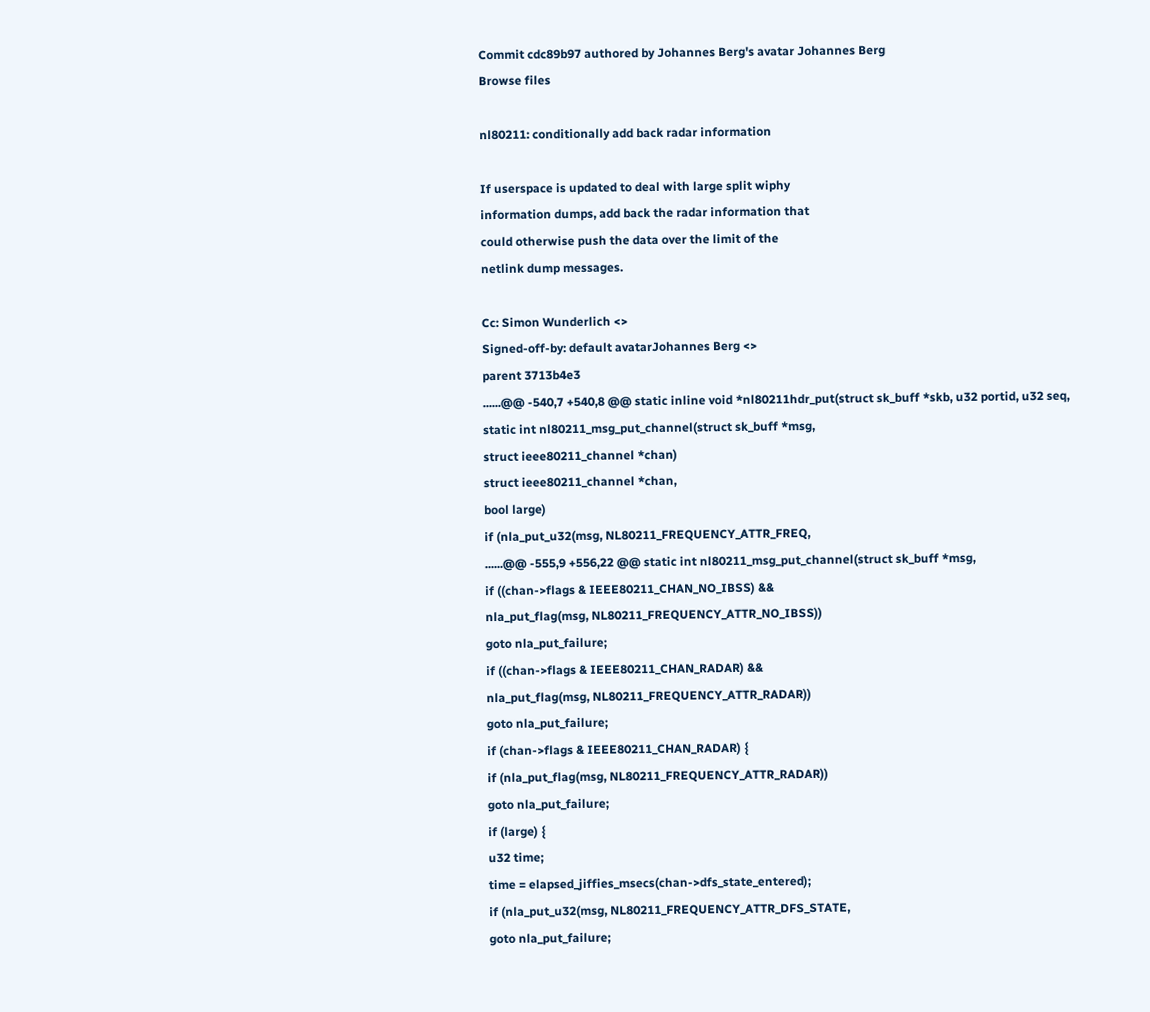Commit cdc89b97 authored by Johannes Berg's avatar Johannes Berg
Browse files

nl80211: conditionally add back radar information

If userspace is updated to deal with large split wiphy
information dumps, add back the radar information that
could otherwise push the data over the limit of the
netlink dump messages.

Cc: Simon Wunderlich <>
Signed-off-by: default avatarJohannes Berg <>
parent 3713b4e3
......@@ -540,7 +540,8 @@ static inline void *nl80211hdr_put(struct sk_buff *skb, u32 portid, u32 seq,
static int nl80211_msg_put_channel(struct sk_buff *msg,
struct ieee80211_channel *chan)
struct ieee80211_channel *chan,
bool large)
if (nla_put_u32(msg, NL80211_FREQUENCY_ATTR_FREQ,
......@@ -555,9 +556,22 @@ static int nl80211_msg_put_channel(struct sk_buff *msg,
if ((chan->flags & IEEE80211_CHAN_NO_IBSS) &&
nla_put_flag(msg, NL80211_FREQUENCY_ATTR_NO_IBSS))
goto nla_put_failure;
if ((chan->flags & IEEE80211_CHAN_RADAR) &&
nla_put_flag(msg, NL80211_FREQUENCY_ATTR_RADAR))
goto nla_put_failure;
if (chan->flags & IEEE80211_CHAN_RADAR) {
if (nla_put_flag(msg, NL80211_FREQUENCY_ATTR_RADAR))
goto nla_put_failure;
if (large) {
u32 time;
time = elapsed_jiffies_msecs(chan->dfs_state_entered);
if (nla_put_u32(msg, NL80211_FREQUENCY_ATTR_DFS_STATE,
goto nla_put_failure;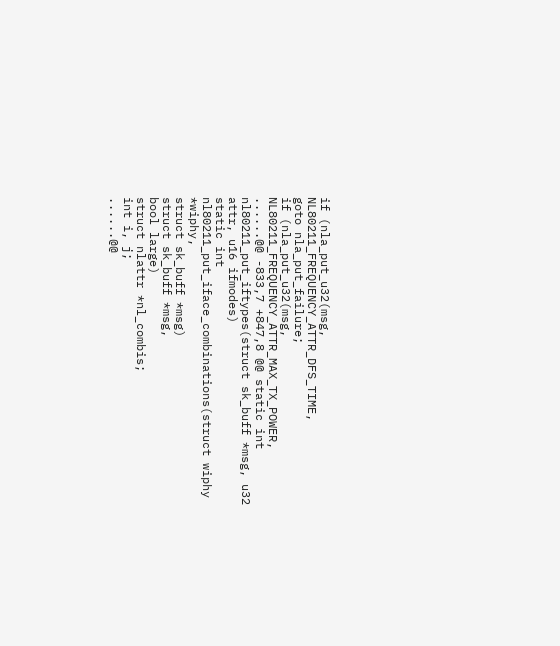if (nla_put_u32(msg, NL80211_FREQUENCY_ATTR_DFS_TIME,
goto nla_put_failure;
if (nla_put_u32(msg, NL80211_FREQUENCY_ATTR_MAX_TX_POWER,
......@@ -833,7 +847,8 @@ static int nl80211_put_iftypes(struct sk_buff *msg, u32 attr, u16 ifmodes)
static int nl80211_put_iface_combinations(struct wiphy *wiphy,
struct sk_buff *msg)
struct sk_buff *msg,
bool large)
struct nlattr *nl_combis;
int i, j;
......@@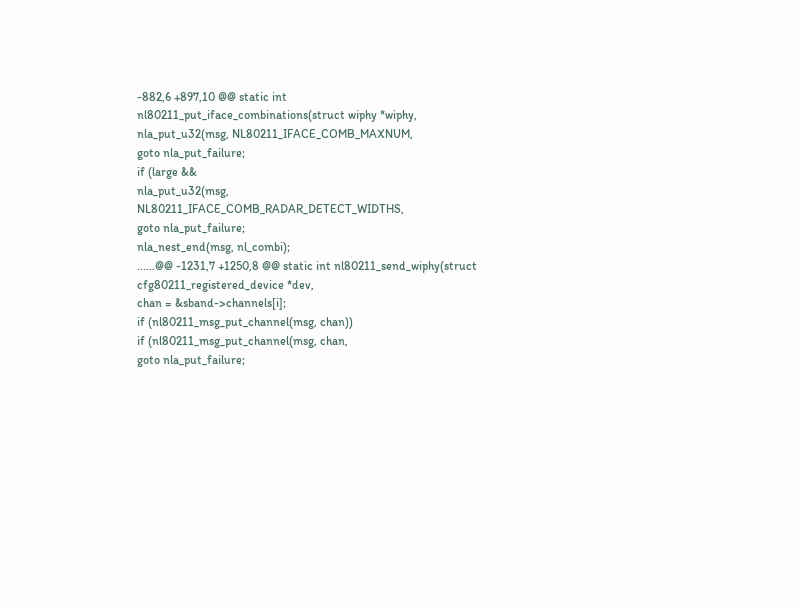-882,6 +897,10 @@ static int nl80211_put_iface_combinations(struct wiphy *wiphy,
nla_put_u32(msg, NL80211_IFACE_COMB_MAXNUM,
goto nla_put_failure;
if (large &&
nla_put_u32(msg, NL80211_IFACE_COMB_RADAR_DETECT_WIDTHS,
goto nla_put_failure;
nla_nest_end(msg, nl_combi);
......@@ -1231,7 +1250,8 @@ static int nl80211_send_wiphy(struct cfg80211_registered_device *dev,
chan = &sband->channels[i];
if (nl80211_msg_put_channel(msg, chan))
if (nl80211_msg_put_channel(msg, chan,
goto nla_put_failure;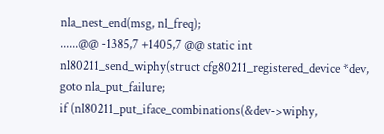nla_nest_end(msg, nl_freq);
......@@ -1385,7 +1405,7 @@ static int nl80211_send_wiphy(struct cfg80211_registered_device *dev,
goto nla_put_failure;
if (nl80211_put_iface_combinations(&dev->wiphy,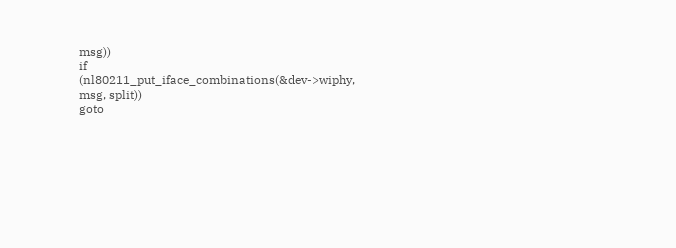msg))
if (nl80211_put_iface_combinations(&dev->wiphy, msg, split))
goto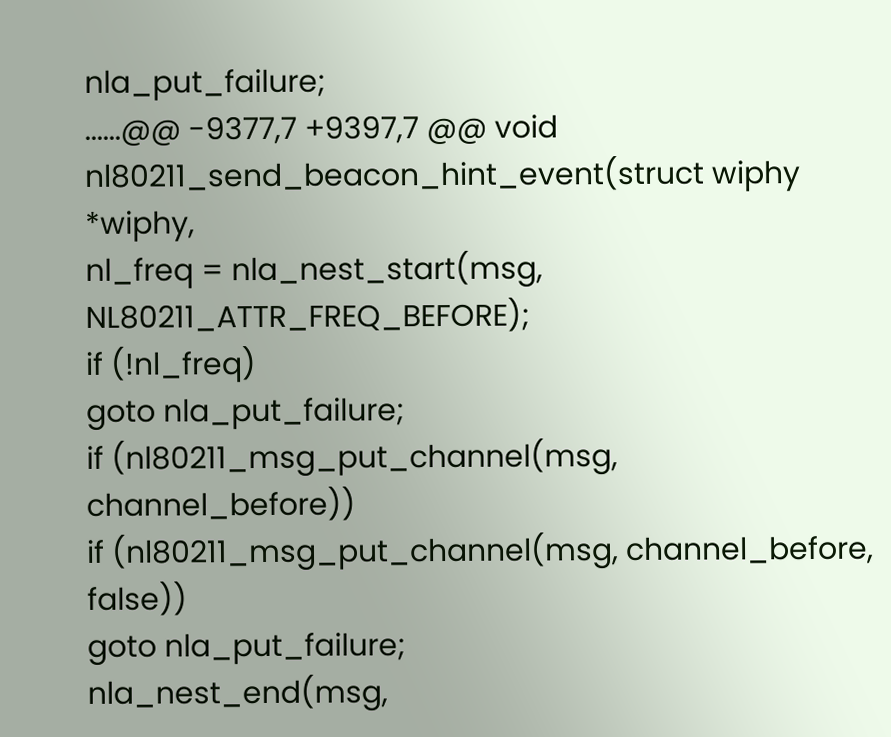nla_put_failure;
......@@ -9377,7 +9397,7 @@ void nl80211_send_beacon_hint_event(struct wiphy *wiphy,
nl_freq = nla_nest_start(msg, NL80211_ATTR_FREQ_BEFORE);
if (!nl_freq)
goto nla_put_failure;
if (nl80211_msg_put_channel(msg, channel_before))
if (nl80211_msg_put_channel(msg, channel_before, false))
goto nla_put_failure;
nla_nest_end(msg,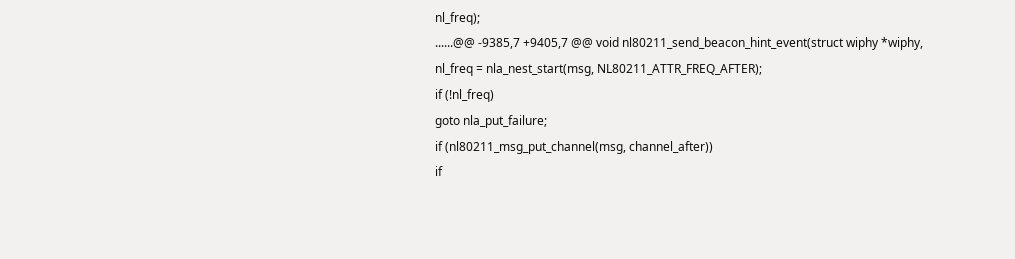nl_freq);
......@@ -9385,7 +9405,7 @@ void nl80211_send_beacon_hint_event(struct wiphy *wiphy,
nl_freq = nla_nest_start(msg, NL80211_ATTR_FREQ_AFTER);
if (!nl_freq)
goto nla_put_failure;
if (nl80211_msg_put_channel(msg, channel_after))
if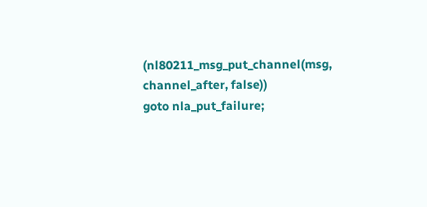(nl80211_msg_put_channel(msg, channel_after, false))
goto nla_put_failure;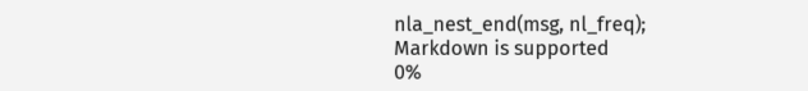nla_nest_end(msg, nl_freq);
Markdown is supported
0%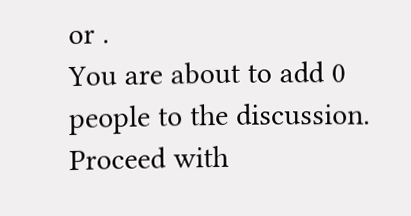or .
You are about to add 0 people to the discussion. Proceed with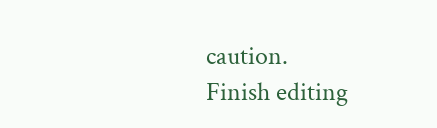caution.
Finish editing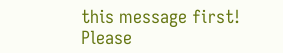this message first!
Please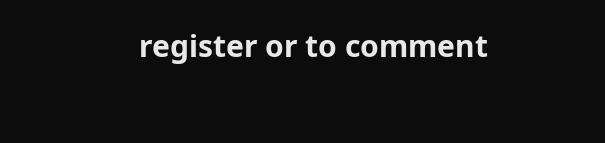register or to comment